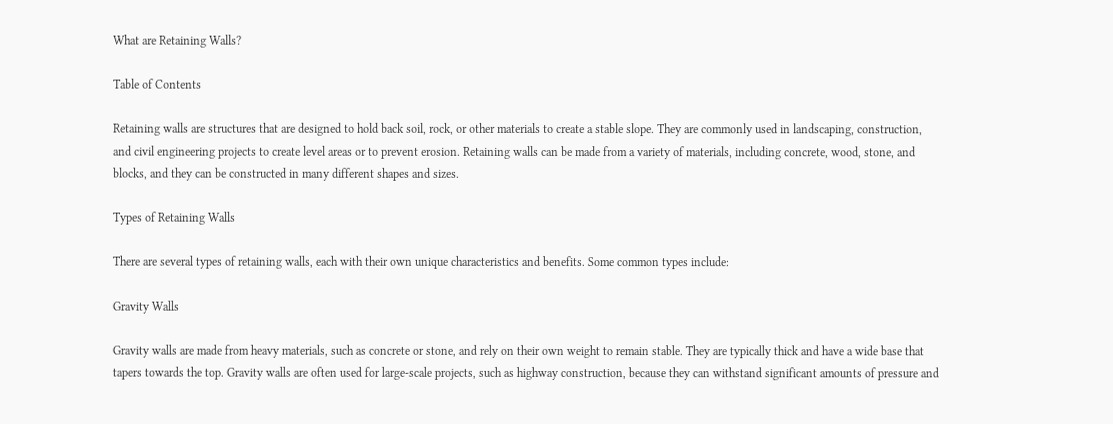What are Retaining Walls?

Table of Contents

Retaining walls are structures that are designed to hold back soil, rock, or other materials to create a stable slope. They are commonly used in landscaping, construction, and civil engineering projects to create level areas or to prevent erosion. Retaining walls can be made from a variety of materials, including concrete, wood, stone, and blocks, and they can be constructed in many different shapes and sizes.

Types of Retaining Walls

There are several types of retaining walls, each with their own unique characteristics and benefits. Some common types include:

Gravity Walls

Gravity walls are made from heavy materials, such as concrete or stone, and rely on their own weight to remain stable. They are typically thick and have a wide base that tapers towards the top. Gravity walls are often used for large-scale projects, such as highway construction, because they can withstand significant amounts of pressure and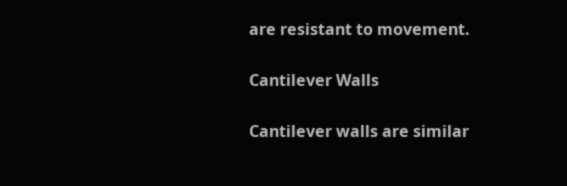are resistant to movement.

Cantilever Walls

Cantilever walls are similar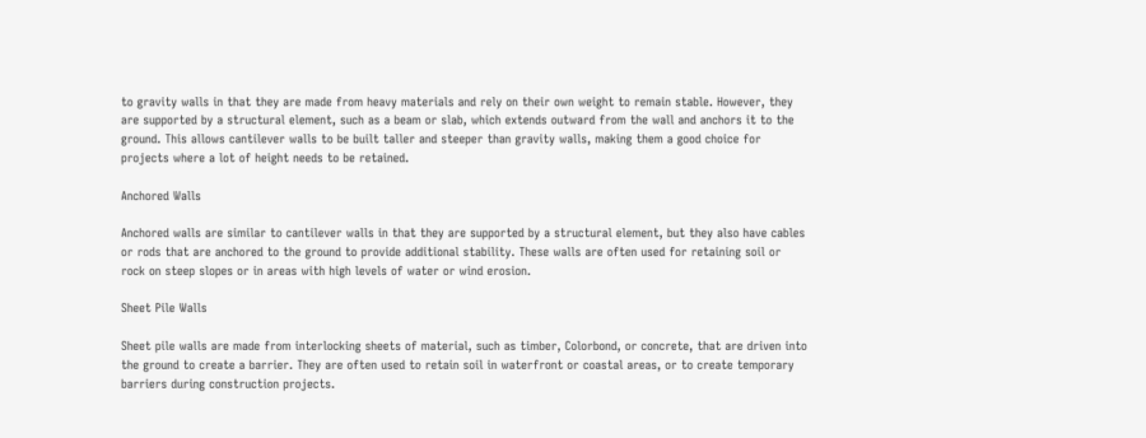to gravity walls in that they are made from heavy materials and rely on their own weight to remain stable. However, they are supported by a structural element, such as a beam or slab, which extends outward from the wall and anchors it to the ground. This allows cantilever walls to be built taller and steeper than gravity walls, making them a good choice for projects where a lot of height needs to be retained.

Anchored Walls

Anchored walls are similar to cantilever walls in that they are supported by a structural element, but they also have cables or rods that are anchored to the ground to provide additional stability. These walls are often used for retaining soil or rock on steep slopes or in areas with high levels of water or wind erosion.

Sheet Pile Walls

Sheet pile walls are made from interlocking sheets of material, such as timber, Colorbond, or concrete, that are driven into the ground to create a barrier. They are often used to retain soil in waterfront or coastal areas, or to create temporary barriers during construction projects.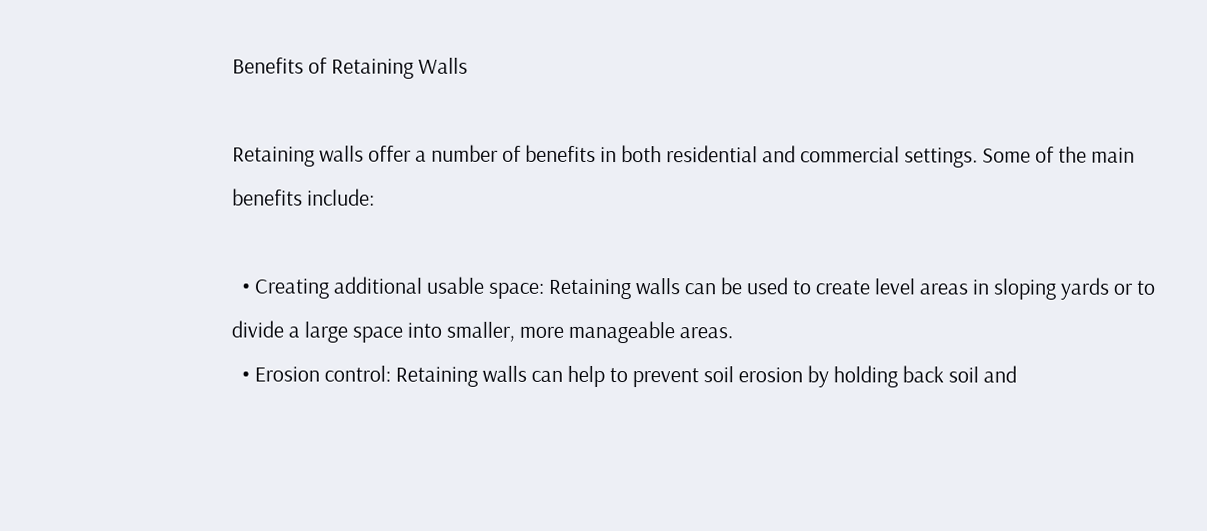Benefits of Retaining Walls

Retaining walls offer a number of benefits in both residential and commercial settings. Some of the main benefits include:

  • Creating additional usable space: Retaining walls can be used to create level areas in sloping yards or to divide a large space into smaller, more manageable areas.
  • Erosion control: Retaining walls can help to prevent soil erosion by holding back soil and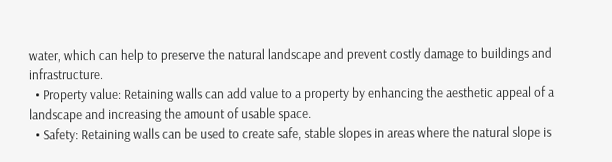water, which can help to preserve the natural landscape and prevent costly damage to buildings and infrastructure.
  • Property value: Retaining walls can add value to a property by enhancing the aesthetic appeal of a landscape and increasing the amount of usable space.
  • Safety: Retaining walls can be used to create safe, stable slopes in areas where the natural slope is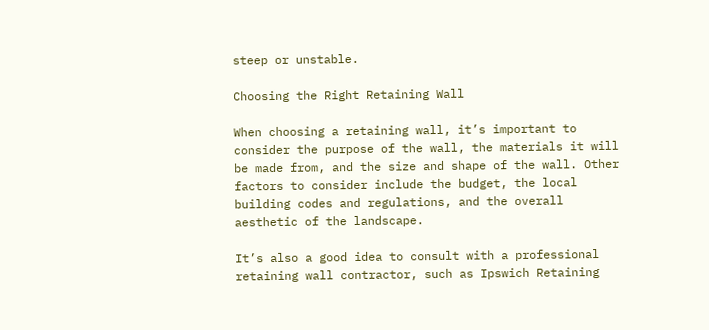steep or unstable.

Choosing the Right Retaining Wall

When choosing a retaining wall, it’s important to consider the purpose of the wall, the materials it will be made from, and the size and shape of the wall. Other factors to consider include the budget, the local building codes and regulations, and the overall aesthetic of the landscape.

It’s also a good idea to consult with a professional retaining wall contractor, such as Ipswich Retaining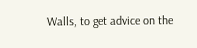Walls, to get advice on the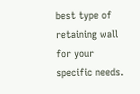best type of retaining wall for your specific needs.